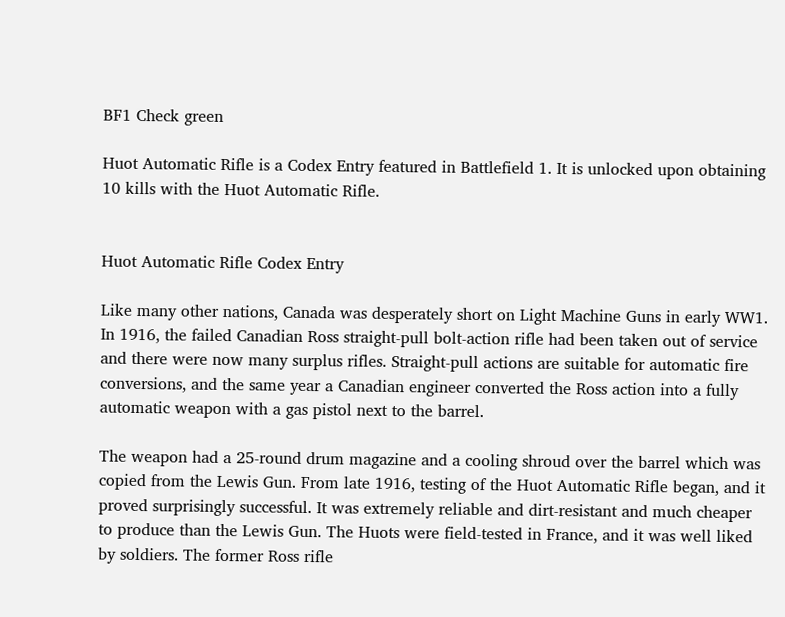BF1 Check green

Huot Automatic Rifle is a Codex Entry featured in Battlefield 1. It is unlocked upon obtaining 10 kills with the Huot Automatic Rifle.


Huot Automatic Rifle Codex Entry

Like many other nations, Canada was desperately short on Light Machine Guns in early WW1. In 1916, the failed Canadian Ross straight-pull bolt-action rifle had been taken out of service and there were now many surplus rifles. Straight-pull actions are suitable for automatic fire conversions, and the same year a Canadian engineer converted the Ross action into a fully automatic weapon with a gas pistol next to the barrel.

The weapon had a 25-round drum magazine and a cooling shroud over the barrel which was copied from the Lewis Gun. From late 1916, testing of the Huot Automatic Rifle began, and it proved surprisingly successful. It was extremely reliable and dirt-resistant and much cheaper to produce than the Lewis Gun. The Huots were field-tested in France, and it was well liked by soldiers. The former Ross rifle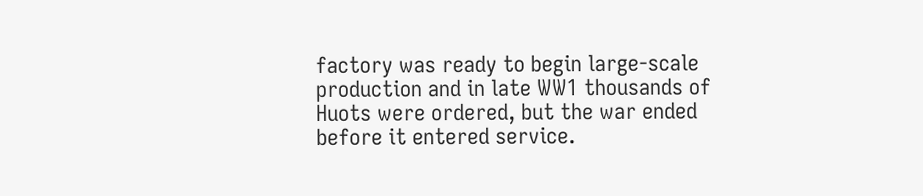factory was ready to begin large-scale production and in late WW1 thousands of Huots were ordered, but the war ended before it entered service.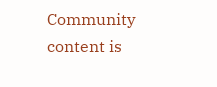Community content is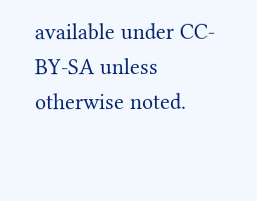available under CC-BY-SA unless otherwise noted.